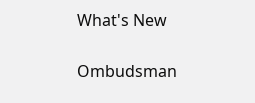What's New

Ombudsman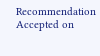Recommendation Accepted on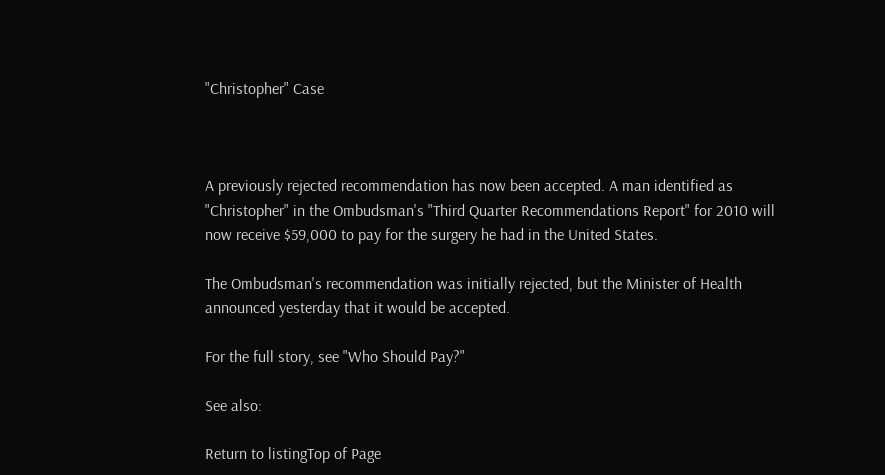"Christopher" Case



A previously rejected recommendation has now been accepted. A man identified as "Christopher" in the Ombudsman's "Third Quarter Recommendations Report" for 2010 will now receive $59,000 to pay for the surgery he had in the United States.

The Ombudsman's recommendation was initially rejected, but the Minister of Health announced yesterday that it would be accepted.

For the full story, see "Who Should Pay?"

See also:

Return to listingTop of Page